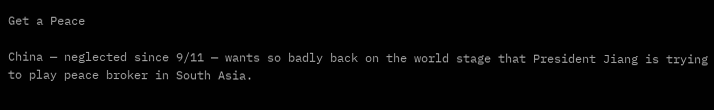Get a Peace

China — neglected since 9/11 — wants so badly back on the world stage that President Jiang is trying to play peace broker in South Asia.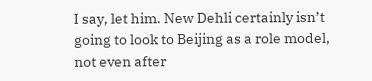I say, let him. New Dehli certainly isn’t going to look to Beijing as a role model, not even after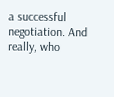a successful negotiation. And really, who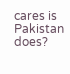cares is Pakistan does?